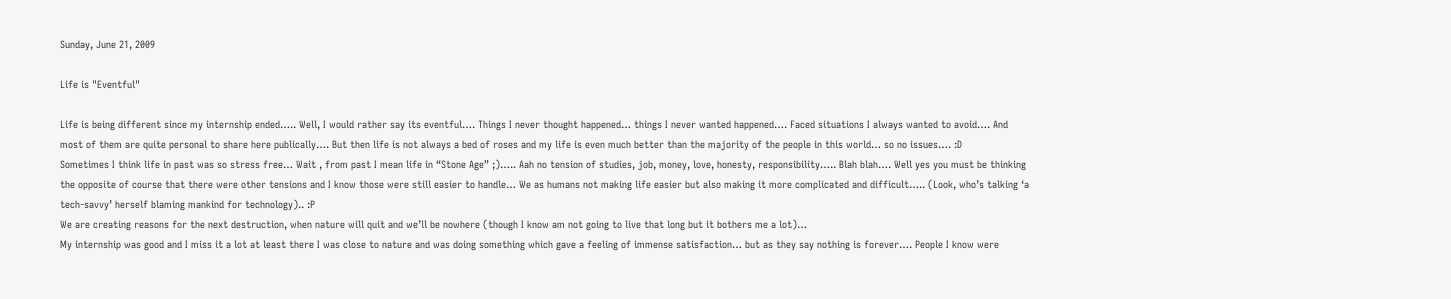Sunday, June 21, 2009

Life is "Eventful"

Life is being different since my internship ended….. Well, I would rather say its eventful…. Things I never thought happened… things I never wanted happened…. Faced situations I always wanted to avoid…. And most of them are quite personal to share here publically…. But then life is not always a bed of roses and my life is even much better than the majority of the people in this world… so no issues…. :D
Sometimes I think life in past was so stress free… Wait , from past I mean life in “Stone Age” ;)….. Aah no tension of studies, job, money, love, honesty, responsibility….. Blah blah…. Well yes you must be thinking the opposite of course that there were other tensions and I know those were still easier to handle… We as humans not making life easier but also making it more complicated and difficult….. (Look, who’s talking ‘a tech-savvy’ herself blaming mankind for technology).. :P
We are creating reasons for the next destruction, when nature will quit and we’ll be nowhere (though I know am not going to live that long but it bothers me a lot)…
My internship was good and I miss it a lot at least there I was close to nature and was doing something which gave a feeling of immense satisfaction… but as they say nothing is forever…. People I know were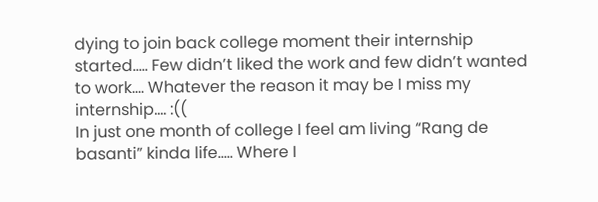dying to join back college moment their internship started….. Few didn’t liked the work and few didn’t wanted to work…. Whatever the reason it may be I miss my internship…. :((
In just one month of college I feel am living “Rang de basanti” kinda life….. Where I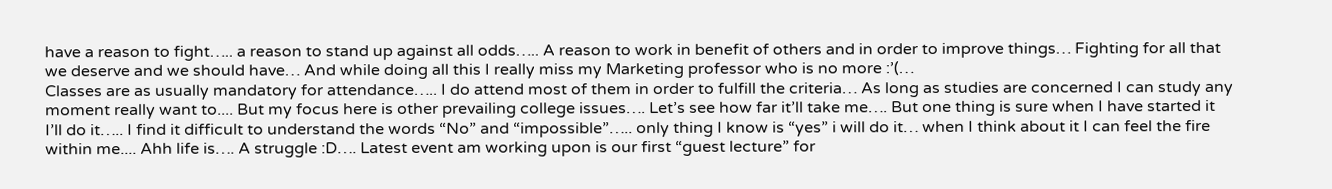have a reason to fight….. a reason to stand up against all odds….. A reason to work in benefit of others and in order to improve things… Fighting for all that we deserve and we should have… And while doing all this I really miss my Marketing professor who is no more :’(…
Classes are as usually mandatory for attendance….. I do attend most of them in order to fulfill the criteria… As long as studies are concerned I can study any moment really want to.... But my focus here is other prevailing college issues…. Let’s see how far it’ll take me…. But one thing is sure when I have started it I’ll do it….. I find it difficult to understand the words “No” and “impossible”….. only thing I know is “yes” i will do it… when I think about it I can feel the fire within me.... Ahh life is…. A struggle :D…. Latest event am working upon is our first “guest lecture” for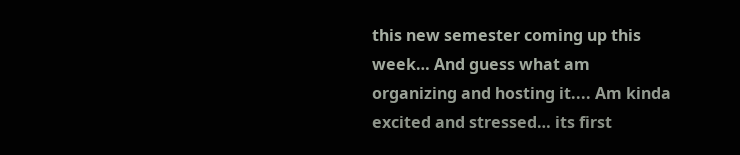this new semester coming up this week… And guess what am organizing and hosting it.... Am kinda excited and stressed… its first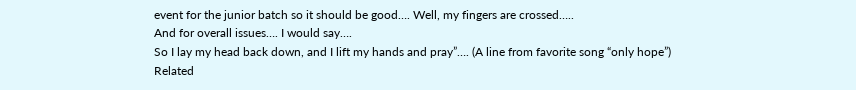event for the junior batch so it should be good…. Well, my fingers are crossed…..
And for overall issues…. I would say….
So I lay my head back down, and I lift my hands and pray”…. (A line from favorite song “only hope”)
Related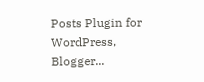Posts Plugin for WordPress, Blogger...